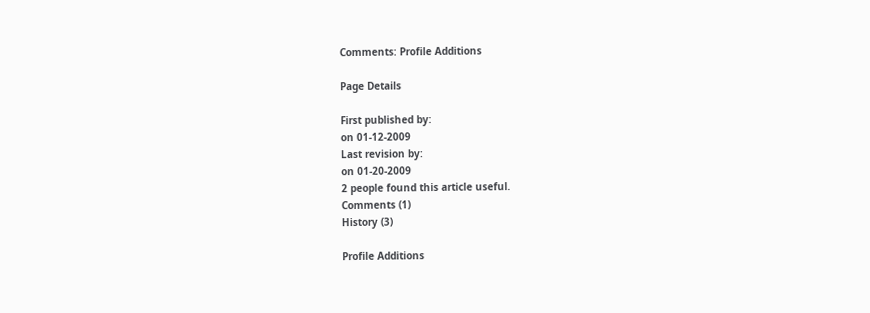Comments: Profile Additions

Page Details

First published by:
on 01-12-2009
Last revision by:
on 01-20-2009
2 people found this article useful.
Comments (1)
History (3)

Profile Additions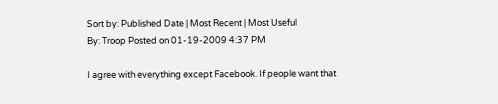Sort by: Published Date | Most Recent | Most Useful
By: Troop Posted on 01-19-2009 4:37 PM

I agree with everything except Facebook. If people want that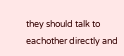they should talk to eachother directly and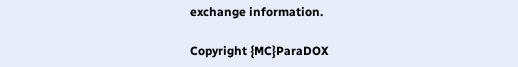exchange information.

Copyright {MC}ParaDOX